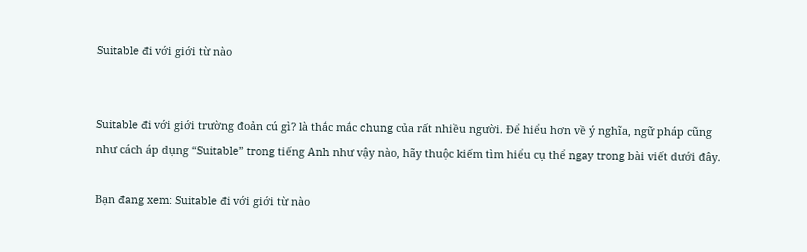Suitable đi với giới từ nào


Suitable đi với giới trường đoản cú gì? là thắc mắc chung của rất nhiều người. Để hiểu hơn về ý nghĩa, ngữ pháp cũng như cách áp dụng “Suitable” trong tiếng Anh như vậy nào, hãy thuộc kiếm tìm hiểu cụ thể ngay trong bài viết dưới đây.

Bạn đang xem: Suitable đi với giới từ nào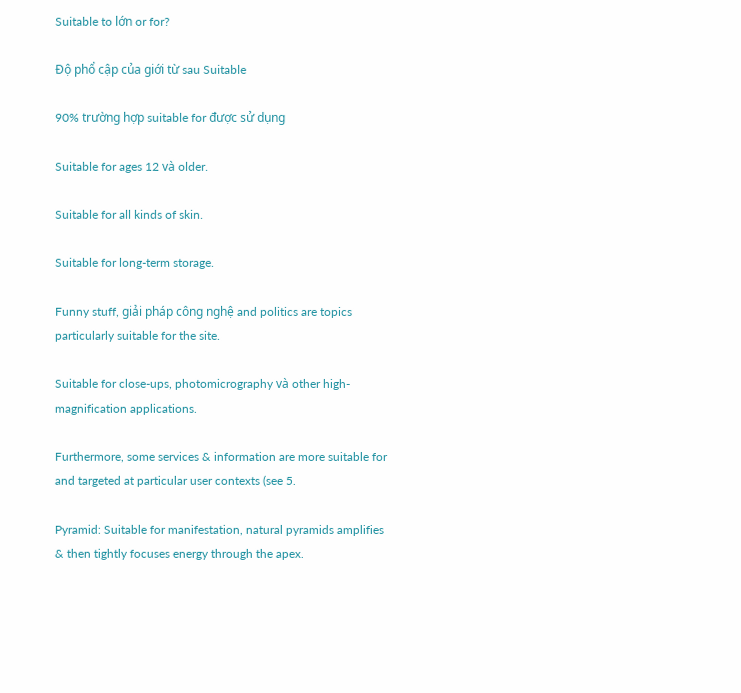Suitable to lớn or for?

Độ phổ cập của giới từ sau Suitable

90% trường hợp suitable for được sử dụng

Suitable for ages 12 và older.

Suitable for all kinds of skin.

Suitable for long-term storage.

Funny stuff, giải pháp công nghệ and politics are topics particularly suitable for the site.

Suitable for close-ups, photomicrography và other high-magnification applications.

Furthermore, some services & information are more suitable for and targeted at particular user contexts (see 5.

Pyramid: Suitable for manifestation, natural pyramids amplifies & then tightly focuses energy through the apex.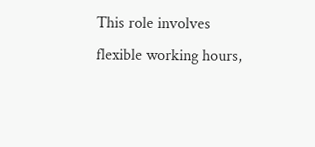This role involves flexible working hours,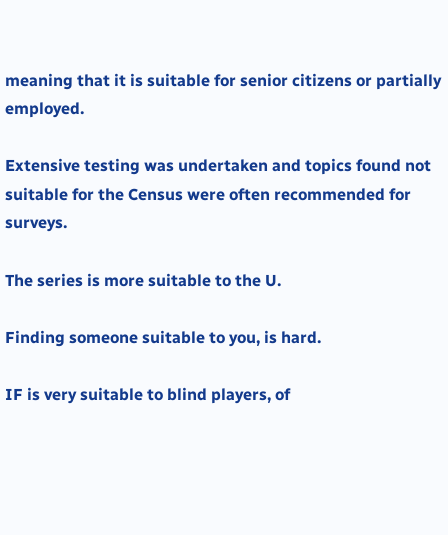meaning that it is suitable for senior citizens or partially employed.

Extensive testing was undertaken and topics found not suitable for the Census were often recommended for surveys.

The series is more suitable to the U.

Finding someone suitable to you, is hard.

IF is very suitable to blind players, of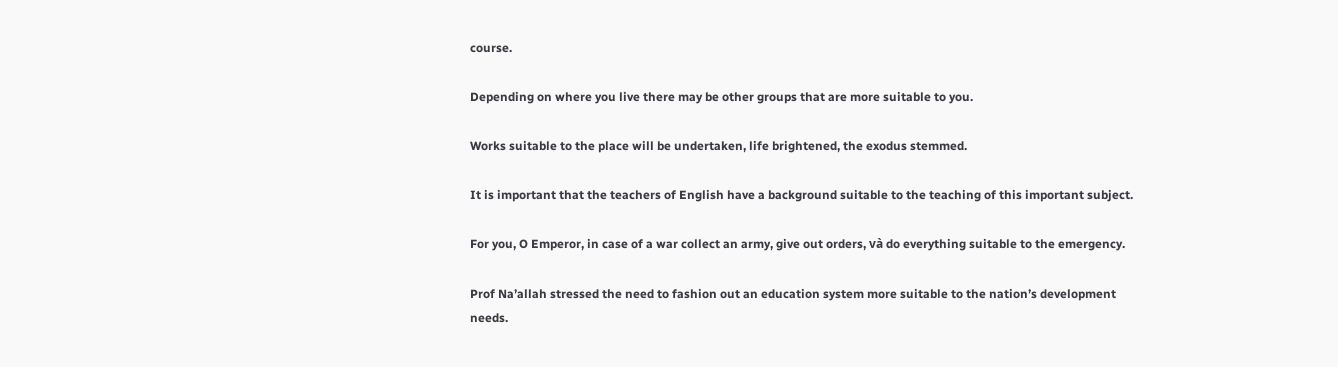course.

Depending on where you live there may be other groups that are more suitable to you.

Works suitable to the place will be undertaken, life brightened, the exodus stemmed.

It is important that the teachers of English have a background suitable to the teaching of this important subject.

For you, O Emperor, in case of a war collect an army, give out orders, và do everything suitable to the emergency.

Prof Na’allah stressed the need to fashion out an education system more suitable to the nation’s development needs.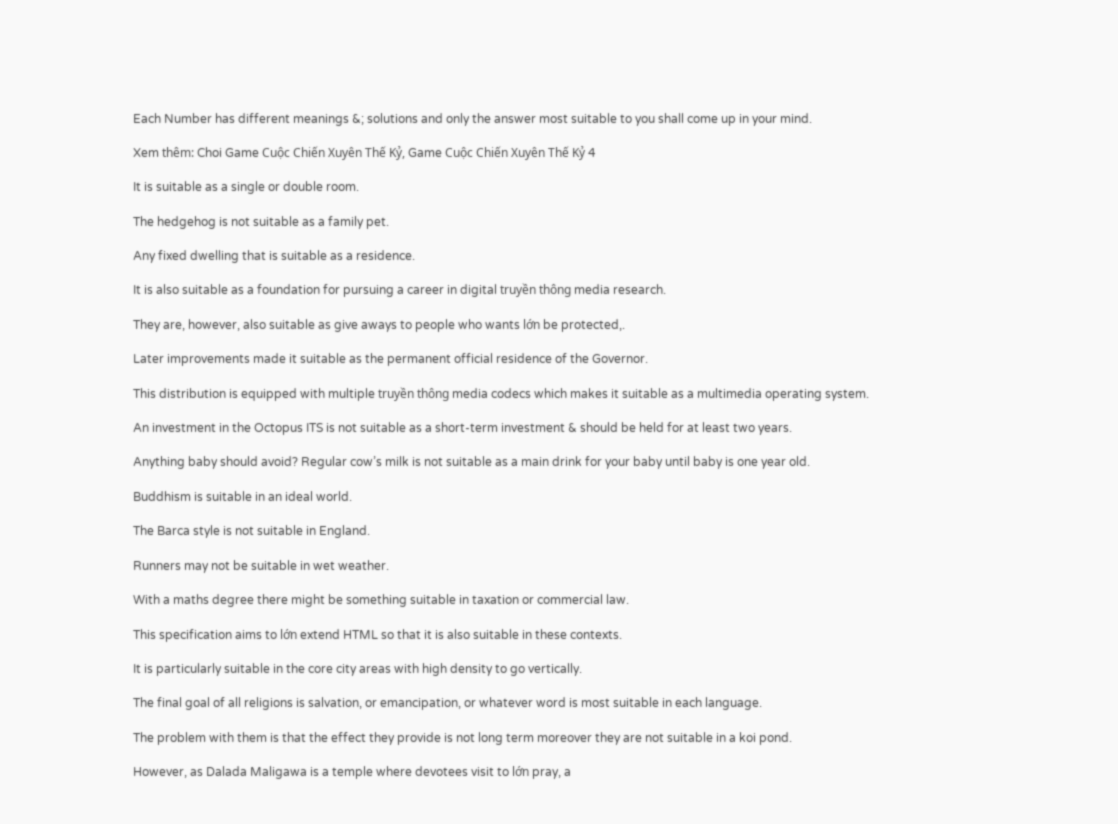Each Number has different meanings &; solutions and only the answer most suitable to you shall come up in your mind.

Xem thêm: Choi Game Cuộc Chiến Xuyên Thế Kỷ, Game Cuộc Chiến Xuyên Thế Kỷ 4

It is suitable as a single or double room.

The hedgehog is not suitable as a family pet.

Any fixed dwelling that is suitable as a residence.

It is also suitable as a foundation for pursuing a career in digital truyền thông media research.

They are, however, also suitable as give aways to people who wants lớn be protected,.

Later improvements made it suitable as the permanent official residence of the Governor.

This distribution is equipped with multiple truyền thông media codecs which makes it suitable as a multimedia operating system.

An investment in the Octopus ITS is not suitable as a short-term investment & should be held for at least two years.

Anything baby should avoid? Regular cow’s milk is not suitable as a main drink for your baby until baby is one year old.

Buddhism is suitable in an ideal world.

The Barca style is not suitable in England.

Runners may not be suitable in wet weather.

With a maths degree there might be something suitable in taxation or commercial law.

This specification aims to lớn extend HTML so that it is also suitable in these contexts.

It is particularly suitable in the core city areas with high density to go vertically.

The final goal of all religions is salvation, or emancipation, or whatever word is most suitable in each language.

The problem with them is that the effect they provide is not long term moreover they are not suitable in a koi pond.

However, as Dalada Maligawa is a temple where devotees visit to lớn pray, a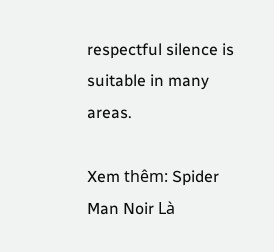respectful silence is suitable in many areas.

Xem thêm: Spider Man Noir Là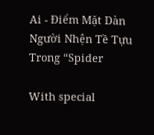Ai - Điểm Mặt Dàn Người Nhện Tề Tựu Trong “Spider

With special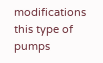modifications this type of pumps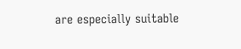are especially suitable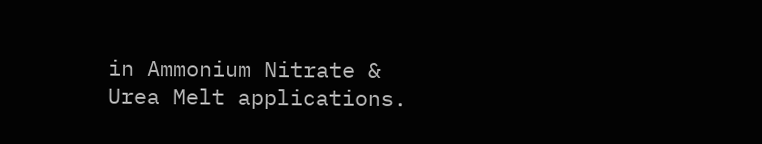in Ammonium Nitrate & Urea Melt applications.